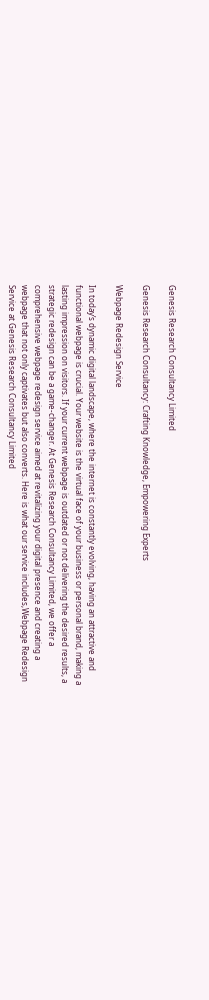Genesis Research Consultancy Limited

Genesis Research Consultancy: Crafting Knowledge, Empowering Experts

Webpage Redesign Service

In today’s dynamic digital landscape, where the internet is constantly evolving, having an attractive and functional webpage is crucial. Your website is the virtual face of your business or personal brand, making a lasting impression on visitors. If your current webpage is outdated or not delivering the desired results, a strategic redesign can be a game-changer. At Genesis Research Consultancy Limited, we offer a comprehensive webpage redesign service aimed at revitalizing your digital presence and creating a webpage that not only captivates but also converts. Here is what our service includes,Webpage Redesign Service at Genesis Research Consultancy Limited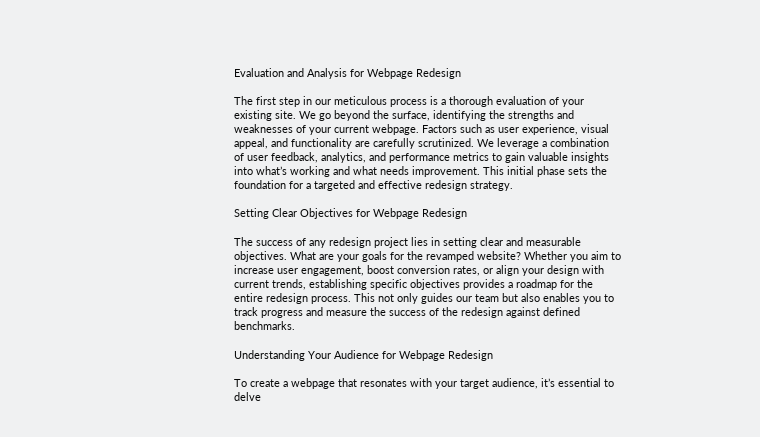Evaluation and Analysis for Webpage Redesign

The first step in our meticulous process is a thorough evaluation of your existing site. We go beyond the surface, identifying the strengths and weaknesses of your current webpage. Factors such as user experience, visual appeal, and functionality are carefully scrutinized. We leverage a combination of user feedback, analytics, and performance metrics to gain valuable insights into what’s working and what needs improvement. This initial phase sets the foundation for a targeted and effective redesign strategy.

Setting Clear Objectives for Webpage Redesign

The success of any redesign project lies in setting clear and measurable objectives. What are your goals for the revamped website? Whether you aim to increase user engagement, boost conversion rates, or align your design with current trends, establishing specific objectives provides a roadmap for the entire redesign process. This not only guides our team but also enables you to track progress and measure the success of the redesign against defined benchmarks.

Understanding Your Audience for Webpage Redesign

To create a webpage that resonates with your target audience, it’s essential to delve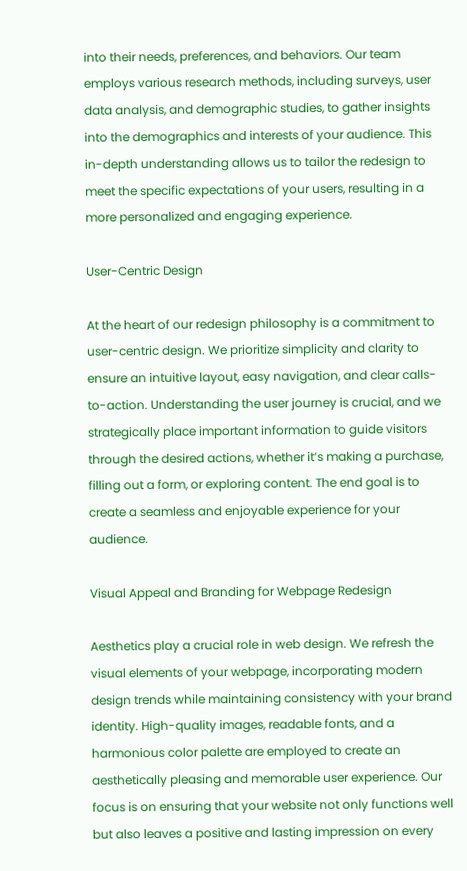into their needs, preferences, and behaviors. Our team employs various research methods, including surveys, user data analysis, and demographic studies, to gather insights into the demographics and interests of your audience. This in-depth understanding allows us to tailor the redesign to meet the specific expectations of your users, resulting in a more personalized and engaging experience.

User-Centric Design

At the heart of our redesign philosophy is a commitment to user-centric design. We prioritize simplicity and clarity to ensure an intuitive layout, easy navigation, and clear calls-to-action. Understanding the user journey is crucial, and we strategically place important information to guide visitors through the desired actions, whether it’s making a purchase, filling out a form, or exploring content. The end goal is to create a seamless and enjoyable experience for your audience.

Visual Appeal and Branding for Webpage Redesign

Aesthetics play a crucial role in web design. We refresh the visual elements of your webpage, incorporating modern design trends while maintaining consistency with your brand identity. High-quality images, readable fonts, and a harmonious color palette are employed to create an aesthetically pleasing and memorable user experience. Our focus is on ensuring that your website not only functions well but also leaves a positive and lasting impression on every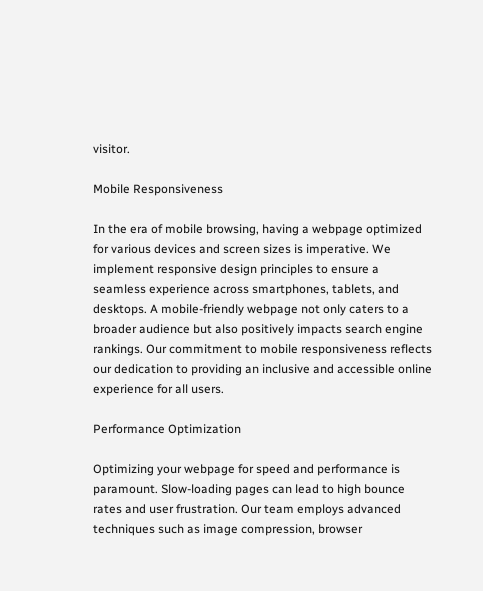visitor.

Mobile Responsiveness

In the era of mobile browsing, having a webpage optimized for various devices and screen sizes is imperative. We implement responsive design principles to ensure a seamless experience across smartphones, tablets, and desktops. A mobile-friendly webpage not only caters to a broader audience but also positively impacts search engine rankings. Our commitment to mobile responsiveness reflects our dedication to providing an inclusive and accessible online experience for all users.

Performance Optimization

Optimizing your webpage for speed and performance is paramount. Slow-loading pages can lead to high bounce rates and user frustration. Our team employs advanced techniques such as image compression, browser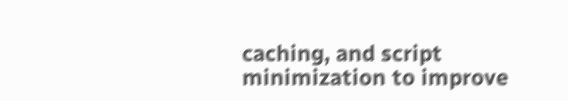caching, and script minimization to improve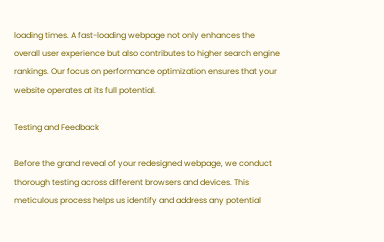loading times. A fast-loading webpage not only enhances the overall user experience but also contributes to higher search engine rankings. Our focus on performance optimization ensures that your website operates at its full potential.

Testing and Feedback

Before the grand reveal of your redesigned webpage, we conduct thorough testing across different browsers and devices. This meticulous process helps us identify and address any potential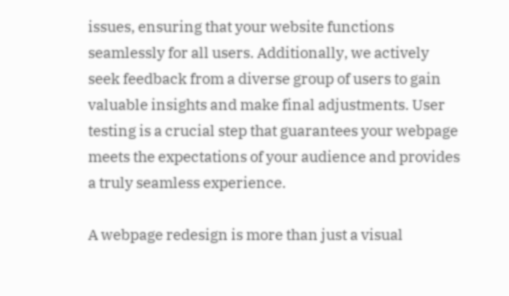issues, ensuring that your website functions seamlessly for all users. Additionally, we actively seek feedback from a diverse group of users to gain valuable insights and make final adjustments. User testing is a crucial step that guarantees your webpage meets the expectations of your audience and provides a truly seamless experience.

A webpage redesign is more than just a visual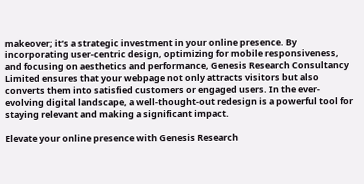makeover; it’s a strategic investment in your online presence. By incorporating user-centric design, optimizing for mobile responsiveness, and focusing on aesthetics and performance, Genesis Research Consultancy Limited ensures that your webpage not only attracts visitors but also converts them into satisfied customers or engaged users. In the ever-evolving digital landscape, a well-thought-out redesign is a powerful tool for staying relevant and making a significant impact.

Elevate your online presence with Genesis Research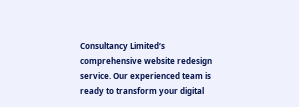Consultancy Limited‘s comprehensive website redesign service. Our experienced team is ready to transform your digital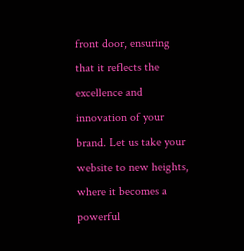front door, ensuring that it reflects the excellence and innovation of your brand. Let us take your website to new heights, where it becomes a powerful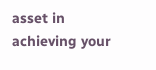asset in achieving your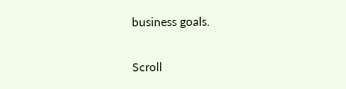business goals.

Scroll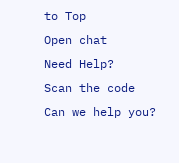to Top
Open chat
Need Help?
Scan the code
Can we help you?